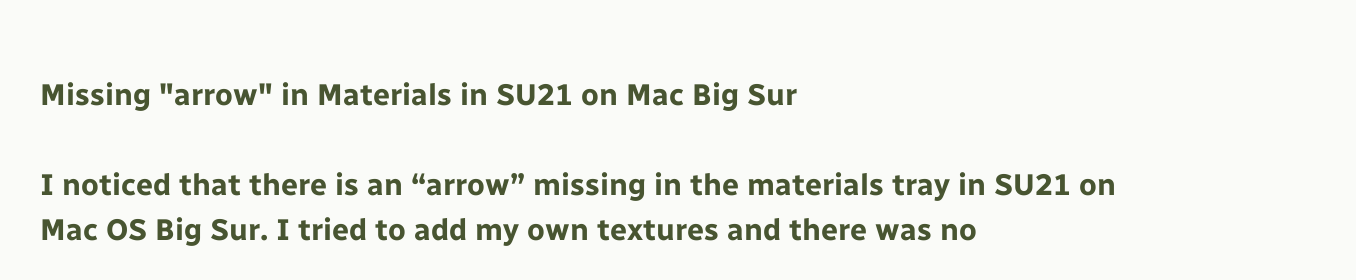Missing "arrow" in Materials in SU21 on Mac Big Sur

I noticed that there is an “arrow” missing in the materials tray in SU21 on Mac OS Big Sur. I tried to add my own textures and there was no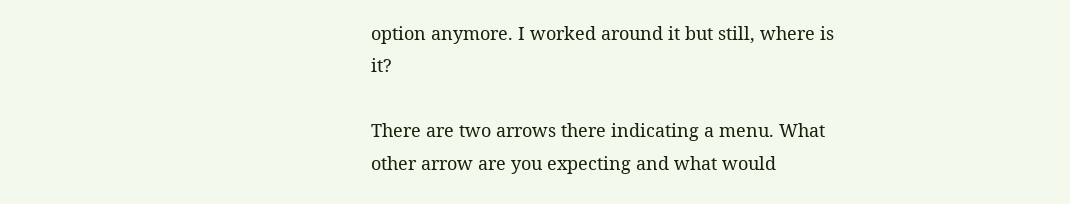option anymore. I worked around it but still, where is it?

There are two arrows there indicating a menu. What other arrow are you expecting and what would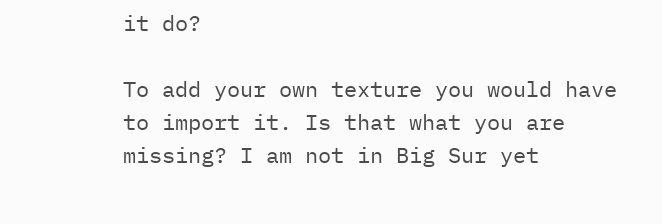it do?

To add your own texture you would have to import it. Is that what you are missing? I am not in Big Sur yet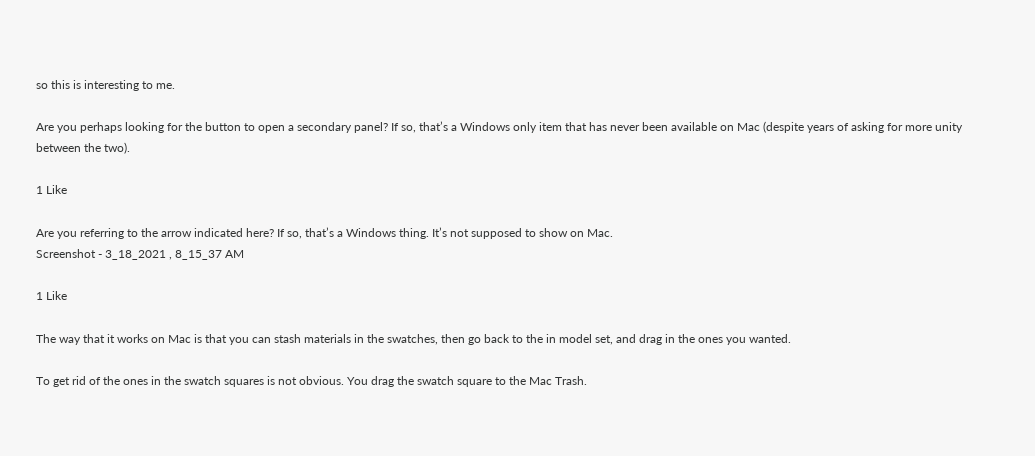so this is interesting to me.

Are you perhaps looking for the button to open a secondary panel? If so, that’s a Windows only item that has never been available on Mac (despite years of asking for more unity between the two).

1 Like

Are you referring to the arrow indicated here? If so, that’s a Windows thing. It’s not supposed to show on Mac.
Screenshot - 3_18_2021 , 8_15_37 AM

1 Like

The way that it works on Mac is that you can stash materials in the swatches, then go back to the in model set, and drag in the ones you wanted.

To get rid of the ones in the swatch squares is not obvious. You drag the swatch square to the Mac Trash.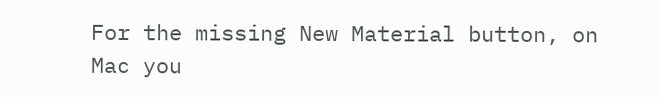For the missing New Material button, on Mac you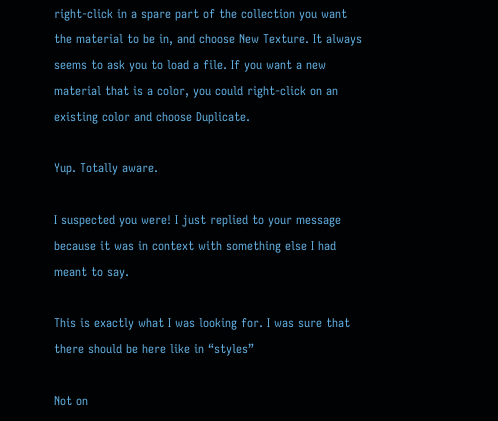right-click in a spare part of the collection you want the material to be in, and choose New Texture. It always seems to ask you to load a file. If you want a new material that is a color, you could right-click on an existing color and choose Duplicate.

Yup. Totally aware.

I suspected you were! I just replied to your message because it was in context with something else I had meant to say.

This is exactly what I was looking for. I was sure that there should be here like in “styles”

Not on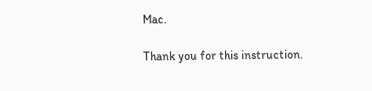Mac.

Thank you for this instruction.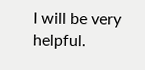I will be very helpful.